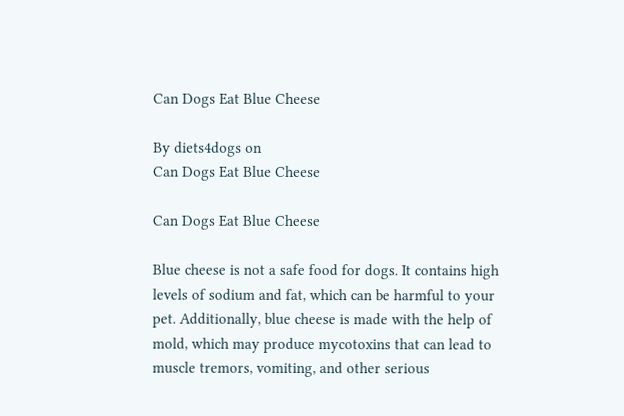Can Dogs Eat Blue Cheese

By diets4dogs on
Can Dogs Eat Blue Cheese

Can Dogs Eat Blue Cheese

Blue cheese is not a safe food for dogs. It contains high levels of sodium and fat, which can be harmful to your pet. Additionally, blue cheese is made with the help of mold, which may produce mycotoxins that can lead to muscle tremors, vomiting, and other serious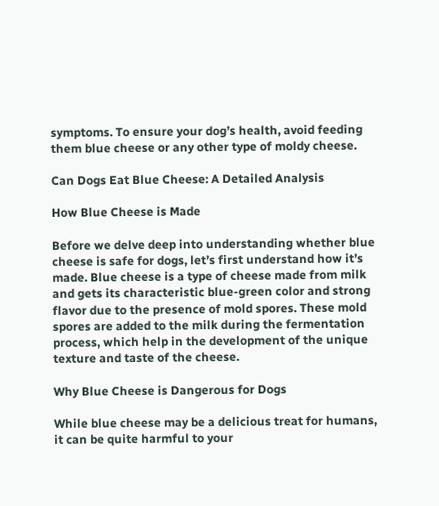symptoms. To ensure your dog’s health, avoid feeding them blue cheese or any other type of moldy cheese.

Can Dogs Eat Blue Cheese: A Detailed Analysis

How Blue Cheese is Made

Before we delve deep into understanding whether blue cheese is safe for dogs, let’s first understand how it’s made. Blue cheese is a type of cheese made from milk and gets its characteristic blue-green color and strong flavor due to the presence of mold spores. These mold spores are added to the milk during the fermentation process, which help in the development of the unique texture and taste of the cheese.

Why Blue Cheese is Dangerous for Dogs

While blue cheese may be a delicious treat for humans, it can be quite harmful to your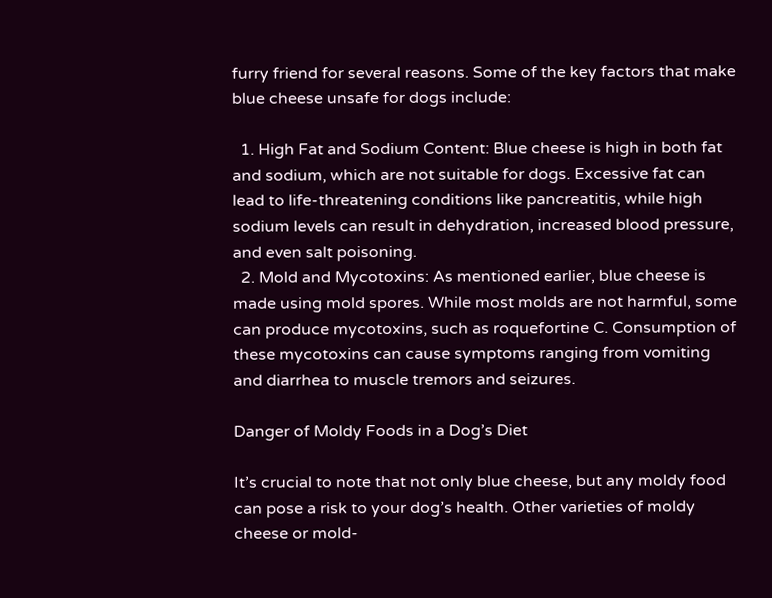furry friend for several reasons. Some of the key factors that make blue cheese unsafe for dogs include:

  1. High Fat and Sodium Content: Blue cheese is high in both fat and sodium, which are not suitable for dogs. Excessive fat can lead to life-threatening conditions like pancreatitis, while high sodium levels can result in dehydration, increased blood pressure, and even salt poisoning.
  2. Mold and Mycotoxins: As mentioned earlier, blue cheese is made using mold spores. While most molds are not harmful, some can produce mycotoxins, such as roquefortine C. Consumption of these mycotoxins can cause symptoms ranging from vomiting and diarrhea to muscle tremors and seizures.

Danger of Moldy Foods in a Dog’s Diet

It’s crucial to note that not only blue cheese, but any moldy food can pose a risk to your dog’s health. Other varieties of moldy cheese or mold-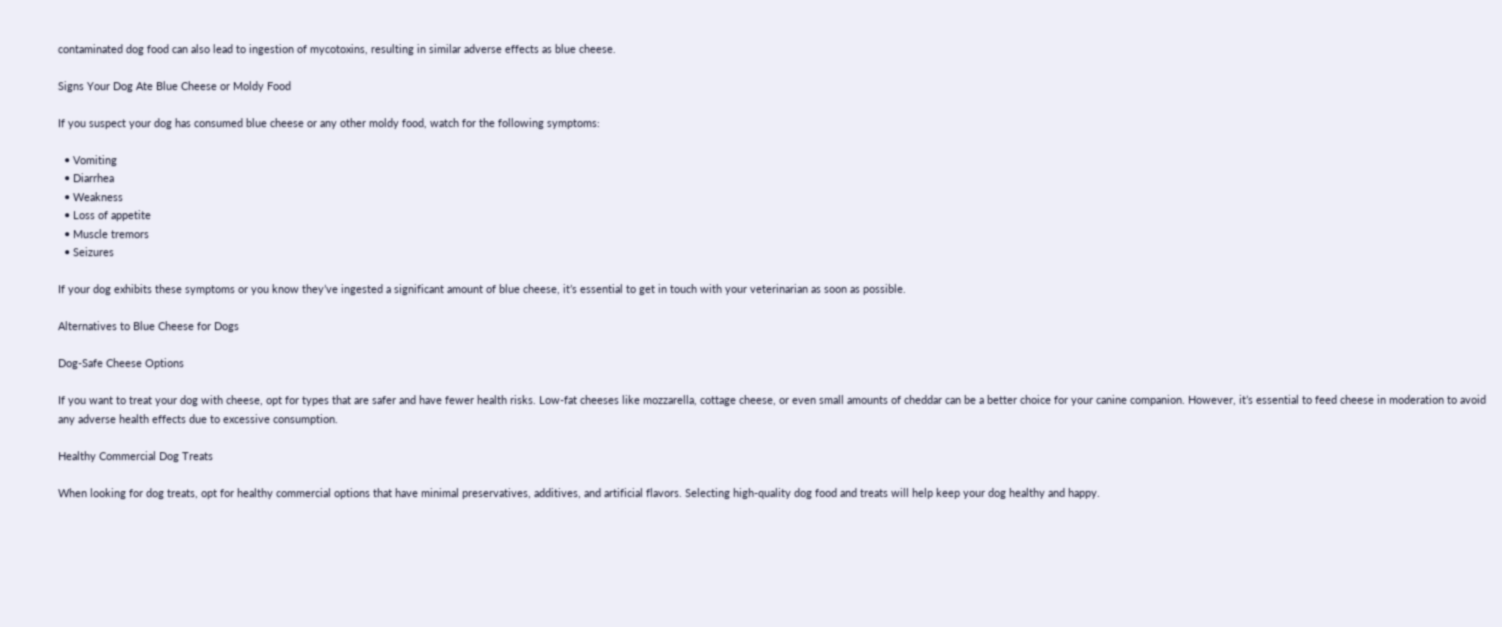contaminated dog food can also lead to ingestion of mycotoxins, resulting in similar adverse effects as blue cheese.

Signs Your Dog Ate Blue Cheese or Moldy Food

If you suspect your dog has consumed blue cheese or any other moldy food, watch for the following symptoms:

  • Vomiting
  • Diarrhea
  • Weakness
  • Loss of appetite
  • Muscle tremors
  • Seizures

If your dog exhibits these symptoms or you know they’ve ingested a significant amount of blue cheese, it’s essential to get in touch with your veterinarian as soon as possible.

Alternatives to Blue Cheese for Dogs

Dog-Safe Cheese Options

If you want to treat your dog with cheese, opt for types that are safer and have fewer health risks. Low-fat cheeses like mozzarella, cottage cheese, or even small amounts of cheddar can be a better choice for your canine companion. However, it’s essential to feed cheese in moderation to avoid any adverse health effects due to excessive consumption.

Healthy Commercial Dog Treats

When looking for dog treats, opt for healthy commercial options that have minimal preservatives, additives, and artificial flavors. Selecting high-quality dog food and treats will help keep your dog healthy and happy.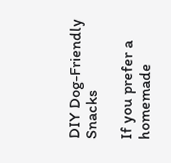DIY Dog-Friendly Snacks

If you prefer a homemade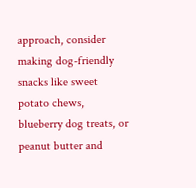approach, consider making dog-friendly snacks like sweet potato chews, blueberry dog treats, or peanut butter and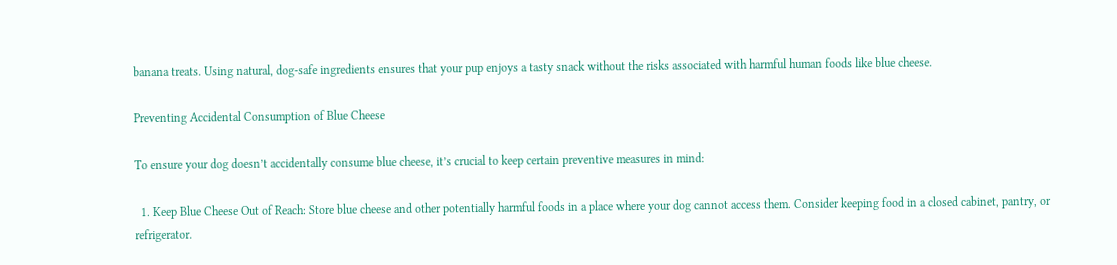banana treats. Using natural, dog-safe ingredients ensures that your pup enjoys a tasty snack without the risks associated with harmful human foods like blue cheese.

Preventing Accidental Consumption of Blue Cheese

To ensure your dog doesn’t accidentally consume blue cheese, it’s crucial to keep certain preventive measures in mind:

  1. Keep Blue Cheese Out of Reach: Store blue cheese and other potentially harmful foods in a place where your dog cannot access them. Consider keeping food in a closed cabinet, pantry, or refrigerator.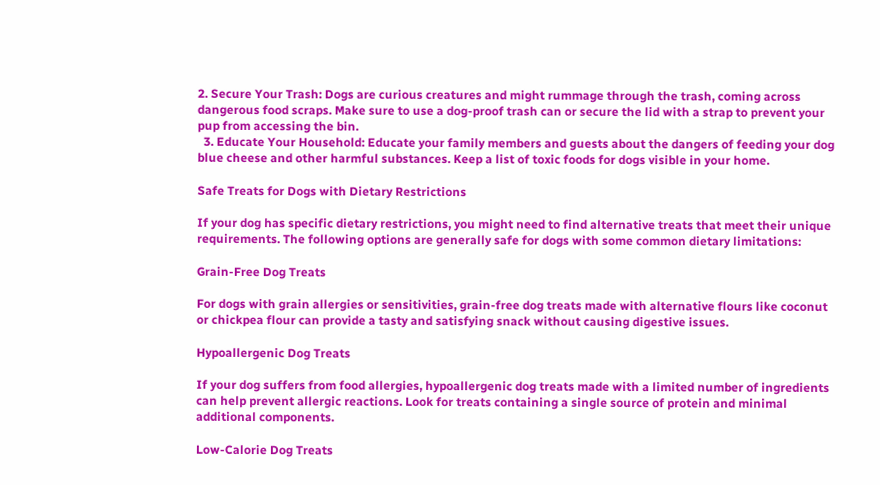2. Secure Your Trash: Dogs are curious creatures and might rummage through the trash, coming across dangerous food scraps. Make sure to use a dog-proof trash can or secure the lid with a strap to prevent your pup from accessing the bin.
  3. Educate Your Household: Educate your family members and guests about the dangers of feeding your dog blue cheese and other harmful substances. Keep a list of toxic foods for dogs visible in your home.

Safe Treats for Dogs with Dietary Restrictions

If your dog has specific dietary restrictions, you might need to find alternative treats that meet their unique requirements. The following options are generally safe for dogs with some common dietary limitations:

Grain-Free Dog Treats

For dogs with grain allergies or sensitivities, grain-free dog treats made with alternative flours like coconut or chickpea flour can provide a tasty and satisfying snack without causing digestive issues.

Hypoallergenic Dog Treats

If your dog suffers from food allergies, hypoallergenic dog treats made with a limited number of ingredients can help prevent allergic reactions. Look for treats containing a single source of protein and minimal additional components.

Low-Calorie Dog Treats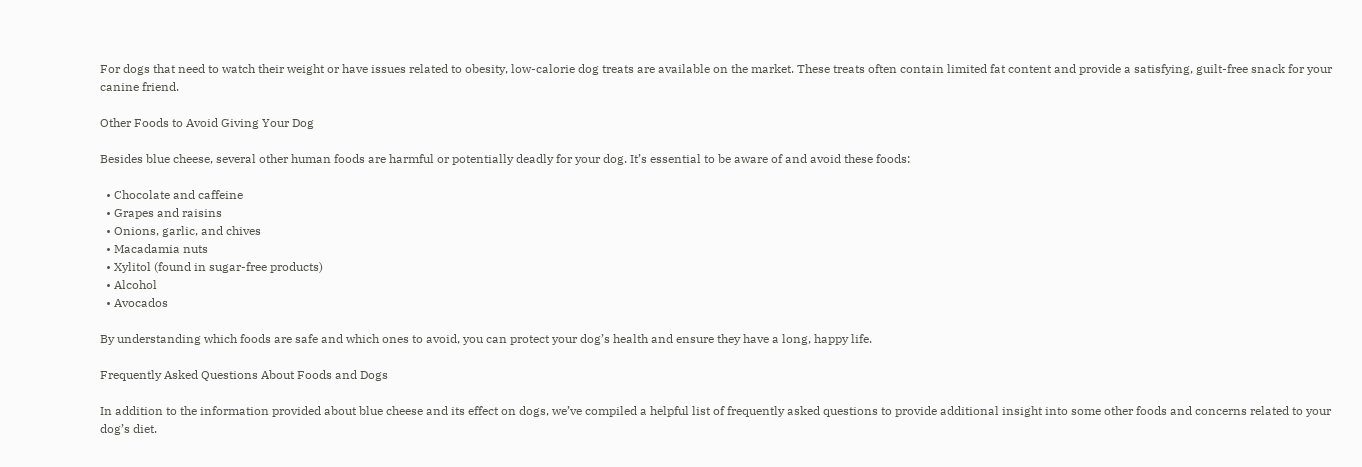For dogs that need to watch their weight or have issues related to obesity, low-calorie dog treats are available on the market. These treats often contain limited fat content and provide a satisfying, guilt-free snack for your canine friend.

Other Foods to Avoid Giving Your Dog

Besides blue cheese, several other human foods are harmful or potentially deadly for your dog. It’s essential to be aware of and avoid these foods:

  • Chocolate and caffeine
  • Grapes and raisins
  • Onions, garlic, and chives
  • Macadamia nuts
  • Xylitol (found in sugar-free products)
  • Alcohol
  • Avocados

By understanding which foods are safe and which ones to avoid, you can protect your dog’s health and ensure they have a long, happy life.

Frequently Asked Questions About Foods and Dogs

In addition to the information provided about blue cheese and its effect on dogs, we’ve compiled a helpful list of frequently asked questions to provide additional insight into some other foods and concerns related to your dog’s diet.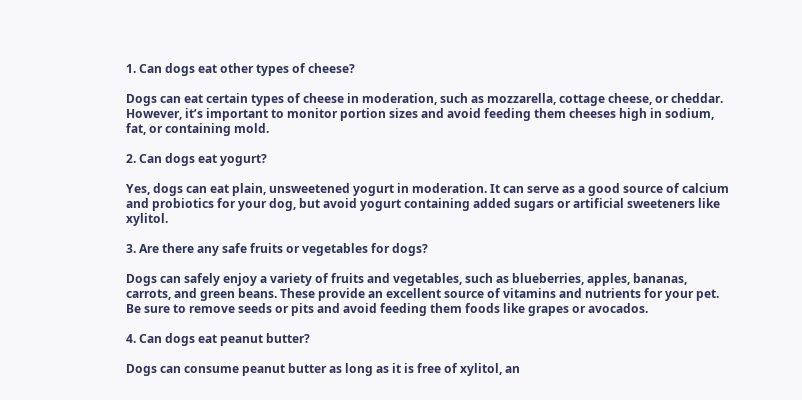1. Can dogs eat other types of cheese?

Dogs can eat certain types of cheese in moderation, such as mozzarella, cottage cheese, or cheddar. However, it’s important to monitor portion sizes and avoid feeding them cheeses high in sodium, fat, or containing mold.

2. Can dogs eat yogurt?

Yes, dogs can eat plain, unsweetened yogurt in moderation. It can serve as a good source of calcium and probiotics for your dog, but avoid yogurt containing added sugars or artificial sweeteners like xylitol.

3. Are there any safe fruits or vegetables for dogs?

Dogs can safely enjoy a variety of fruits and vegetables, such as blueberries, apples, bananas, carrots, and green beans. These provide an excellent source of vitamins and nutrients for your pet. Be sure to remove seeds or pits and avoid feeding them foods like grapes or avocados.

4. Can dogs eat peanut butter?

Dogs can consume peanut butter as long as it is free of xylitol, an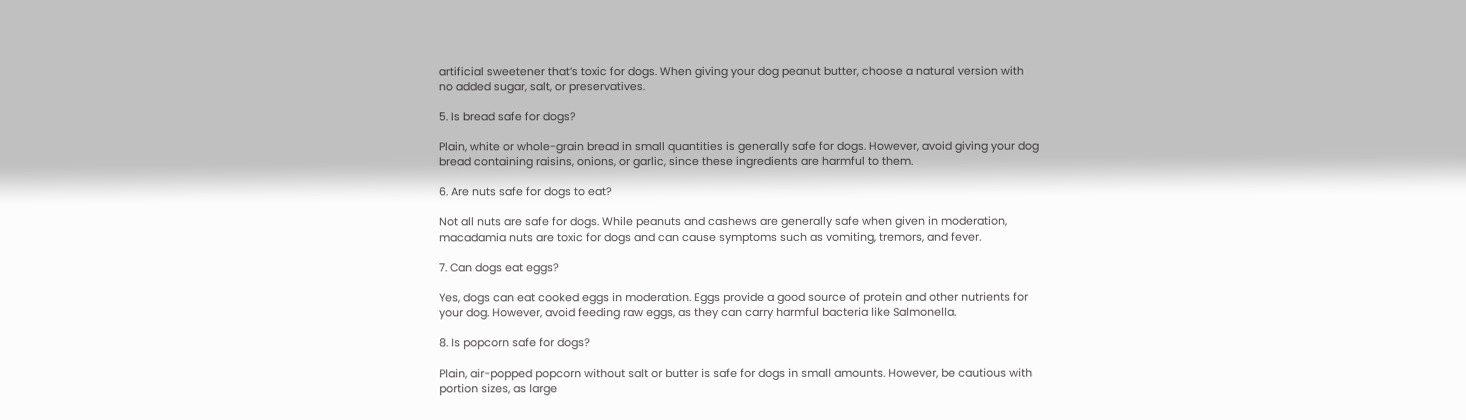artificial sweetener that’s toxic for dogs. When giving your dog peanut butter, choose a natural version with no added sugar, salt, or preservatives.

5. Is bread safe for dogs?

Plain, white or whole-grain bread in small quantities is generally safe for dogs. However, avoid giving your dog bread containing raisins, onions, or garlic, since these ingredients are harmful to them.

6. Are nuts safe for dogs to eat?

Not all nuts are safe for dogs. While peanuts and cashews are generally safe when given in moderation, macadamia nuts are toxic for dogs and can cause symptoms such as vomiting, tremors, and fever.

7. Can dogs eat eggs?

Yes, dogs can eat cooked eggs in moderation. Eggs provide a good source of protein and other nutrients for your dog. However, avoid feeding raw eggs, as they can carry harmful bacteria like Salmonella.

8. Is popcorn safe for dogs?

Plain, air-popped popcorn without salt or butter is safe for dogs in small amounts. However, be cautious with portion sizes, as large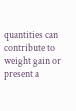quantities can contribute to weight gain or present a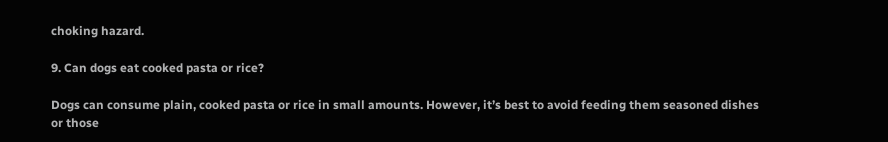choking hazard.

9. Can dogs eat cooked pasta or rice?

Dogs can consume plain, cooked pasta or rice in small amounts. However, it’s best to avoid feeding them seasoned dishes or those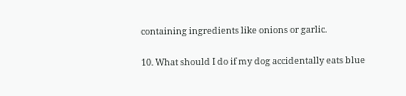containing ingredients like onions or garlic.

10. What should I do if my dog accidentally eats blue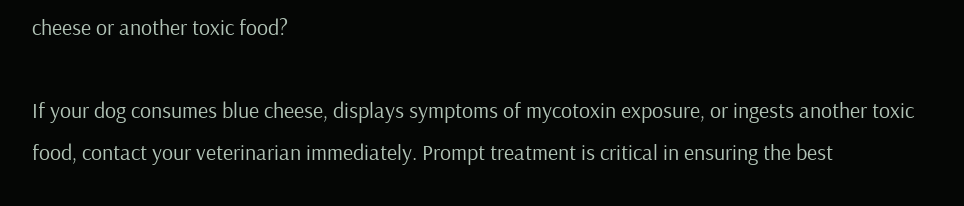cheese or another toxic food?

If your dog consumes blue cheese, displays symptoms of mycotoxin exposure, or ingests another toxic food, contact your veterinarian immediately. Prompt treatment is critical in ensuring the best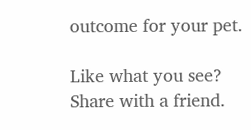outcome for your pet.

Like what you see? Share with a friend.